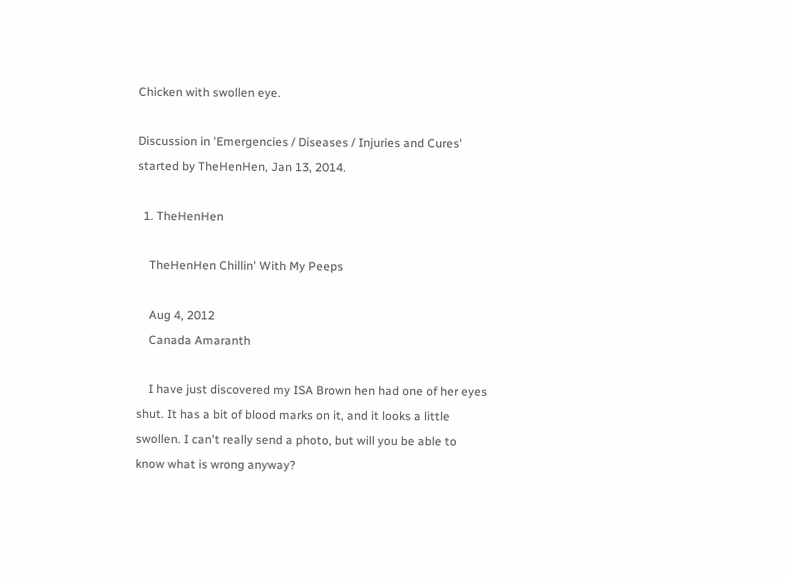Chicken with swollen eye.

Discussion in 'Emergencies / Diseases / Injuries and Cures' started by TheHenHen, Jan 13, 2014.

  1. TheHenHen

    TheHenHen Chillin' With My Peeps

    Aug 4, 2012
    Canada Amaranth

    I have just discovered my ISA Brown hen had one of her eyes shut. It has a bit of blood marks on it, and it looks a little swollen. I can't really send a photo, but will you be able to know what is wrong anyway?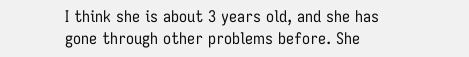I think she is about 3 years old, and she has gone through other problems before. She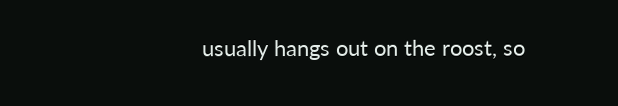usually hangs out on the roost, so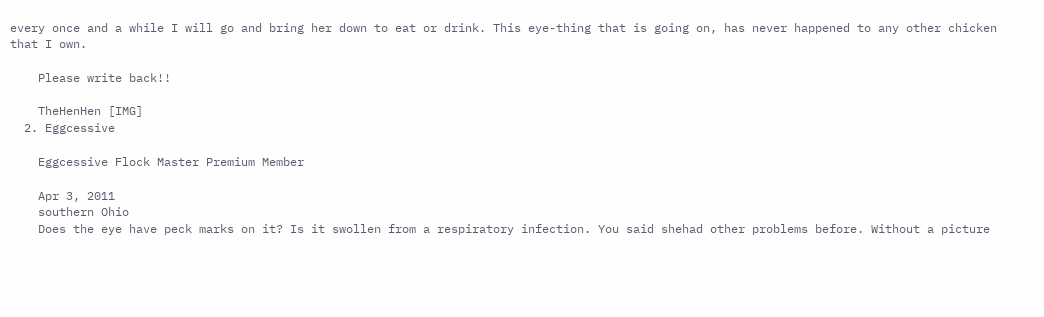every once and a while I will go and bring her down to eat or drink. This eye-thing that is going on, has never happened to any other chicken that I own.

    Please write back!!

    TheHenHen [IMG]
  2. Eggcessive

    Eggcessive Flock Master Premium Member

    Apr 3, 2011
    southern Ohio
    Does the eye have peck marks on it? Is it swollen from a respiratory infection. You said shehad other problems before. Without a picture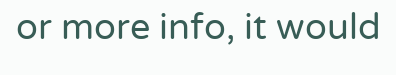or more info, it would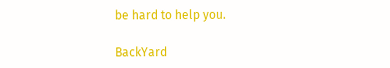be hard to help you.

BackYard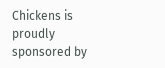Chickens is proudly sponsored by